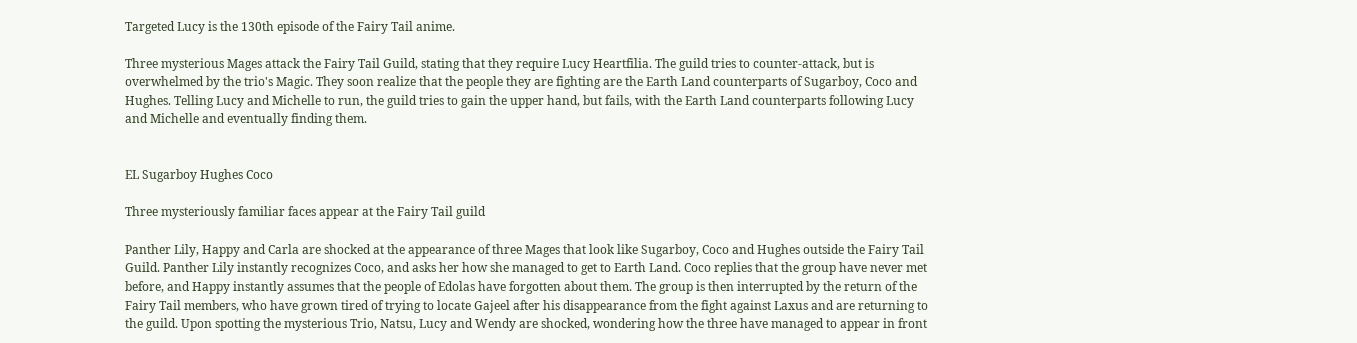Targeted Lucy is the 130th episode of the Fairy Tail anime.

Three mysterious Mages attack the Fairy Tail Guild, stating that they require Lucy Heartfilia. The guild tries to counter-attack, but is overwhelmed by the trio's Magic. They soon realize that the people they are fighting are the Earth Land counterparts of Sugarboy, Coco and Hughes. Telling Lucy and Michelle to run, the guild tries to gain the upper hand, but fails, with the Earth Land counterparts following Lucy and Michelle and eventually finding them.


EL Sugarboy Hughes Coco

Three mysteriously familiar faces appear at the Fairy Tail guild

Panther Lily, Happy and Carla are shocked at the appearance of three Mages that look like Sugarboy, Coco and Hughes outside the Fairy Tail Guild. Panther Lily instantly recognizes Coco, and asks her how she managed to get to Earth Land. Coco replies that the group have never met before, and Happy instantly assumes that the people of Edolas have forgotten about them. The group is then interrupted by the return of the Fairy Tail members, who have grown tired of trying to locate Gajeel after his disappearance from the fight against Laxus and are returning to the guild. Upon spotting the mysterious Trio, Natsu, Lucy and Wendy are shocked, wondering how the three have managed to appear in front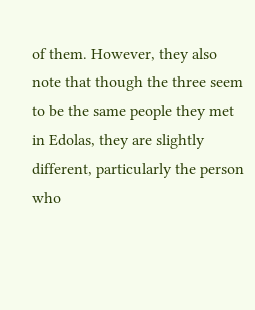of them. However, they also note that though the three seem to be the same people they met in Edolas, they are slightly different, particularly the person who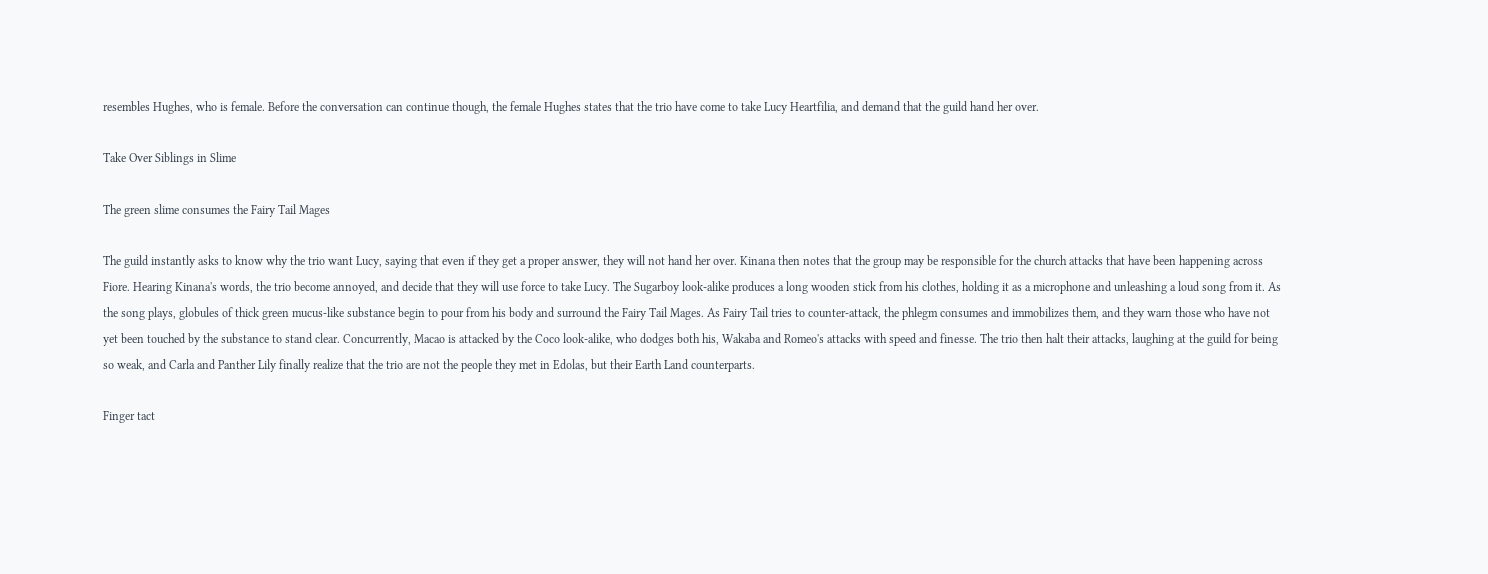resembles Hughes, who is female. Before the conversation can continue though, the female Hughes states that the trio have come to take Lucy Heartfilia, and demand that the guild hand her over.

Take Over Siblings in Slime

The green slime consumes the Fairy Tail Mages

The guild instantly asks to know why the trio want Lucy, saying that even if they get a proper answer, they will not hand her over. Kinana then notes that the group may be responsible for the church attacks that have been happening across Fiore. Hearing Kinana's words, the trio become annoyed, and decide that they will use force to take Lucy. The Sugarboy look-alike produces a long wooden stick from his clothes, holding it as a microphone and unleashing a loud song from it. As the song plays, globules of thick green mucus-like substance begin to pour from his body and surround the Fairy Tail Mages. As Fairy Tail tries to counter-attack, the phlegm consumes and immobilizes them, and they warn those who have not yet been touched by the substance to stand clear. Concurrently, Macao is attacked by the Coco look-alike, who dodges both his, Wakaba and Romeo's attacks with speed and finesse. The trio then halt their attacks, laughing at the guild for being so weak, and Carla and Panther Lily finally realize that the trio are not the people they met in Edolas, but their Earth Land counterparts.

Finger tact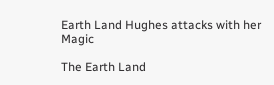Earth Land Hughes attacks with her Magic

The Earth Land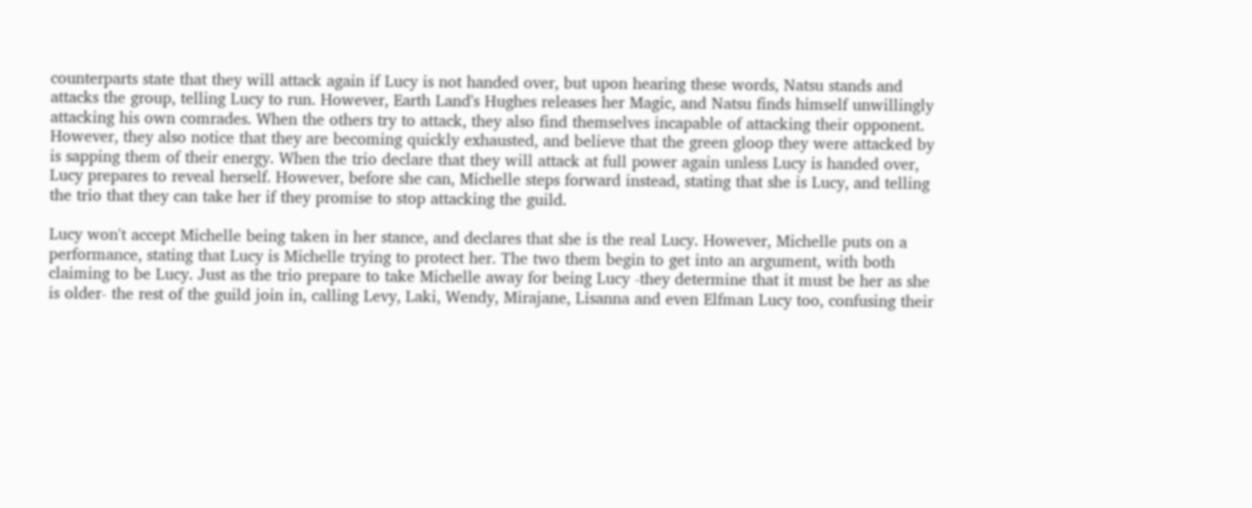counterparts state that they will attack again if Lucy is not handed over, but upon hearing these words, Natsu stands and attacks the group, telling Lucy to run. However, Earth Land's Hughes releases her Magic, and Natsu finds himself unwillingly attacking his own comrades. When the others try to attack, they also find themselves incapable of attacking their opponent. However, they also notice that they are becoming quickly exhausted, and believe that the green gloop they were attacked by is sapping them of their energy. When the trio declare that they will attack at full power again unless Lucy is handed over, Lucy prepares to reveal herself. However, before she can, Michelle steps forward instead, stating that she is Lucy, and telling the trio that they can take her if they promise to stop attacking the guild.

Lucy won't accept Michelle being taken in her stance, and declares that she is the real Lucy. However, Michelle puts on a performance, stating that Lucy is Michelle trying to protect her. The two them begin to get into an argument, with both claiming to be Lucy. Just as the trio prepare to take Michelle away for being Lucy -they determine that it must be her as she is older- the rest of the guild join in, calling Levy, Laki, Wendy, Mirajane, Lisanna and even Elfman Lucy too, confusing their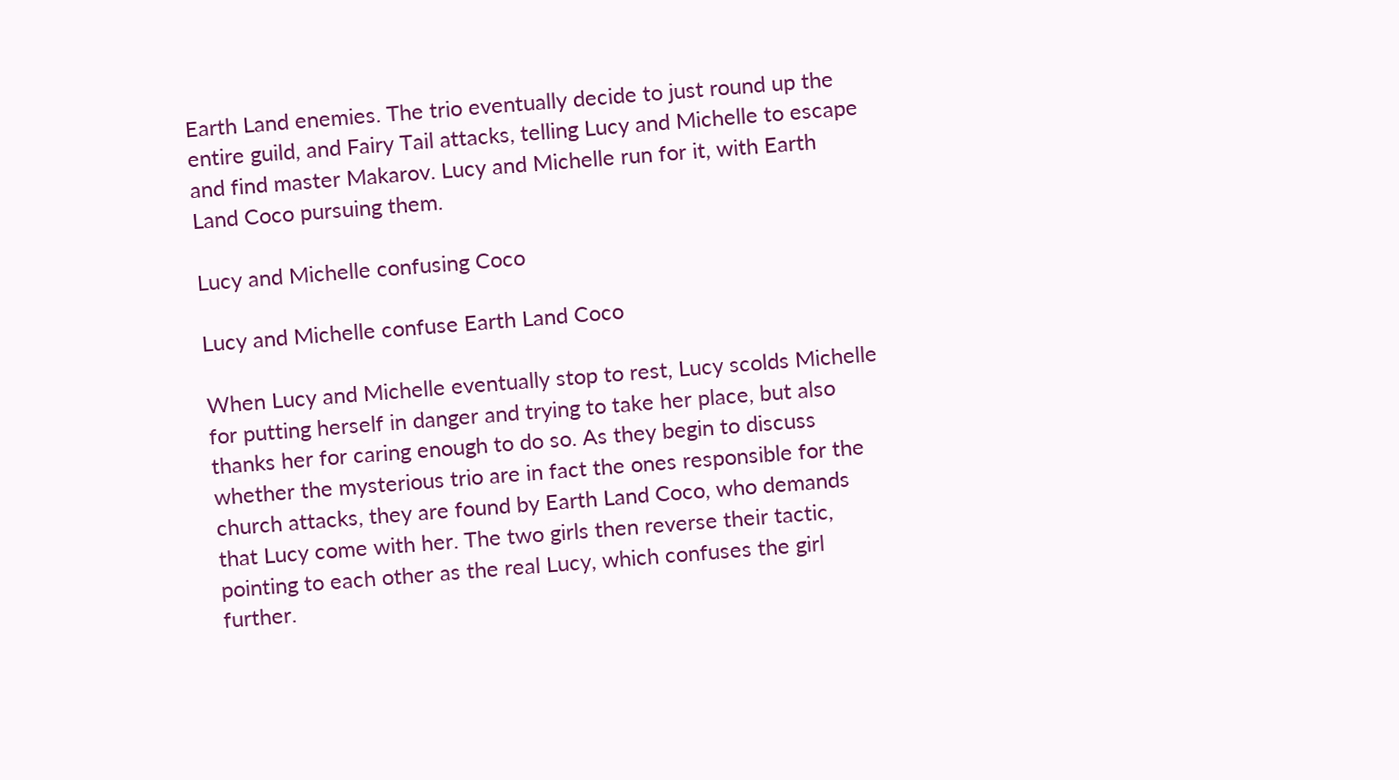Earth Land enemies. The trio eventually decide to just round up the entire guild, and Fairy Tail attacks, telling Lucy and Michelle to escape and find master Makarov. Lucy and Michelle run for it, with Earth Land Coco pursuing them.

Lucy and Michelle confusing Coco

Lucy and Michelle confuse Earth Land Coco

When Lucy and Michelle eventually stop to rest, Lucy scolds Michelle for putting herself in danger and trying to take her place, but also thanks her for caring enough to do so. As they begin to discuss whether the mysterious trio are in fact the ones responsible for the church attacks, they are found by Earth Land Coco, who demands that Lucy come with her. The two girls then reverse their tactic, pointing to each other as the real Lucy, which confuses the girl further.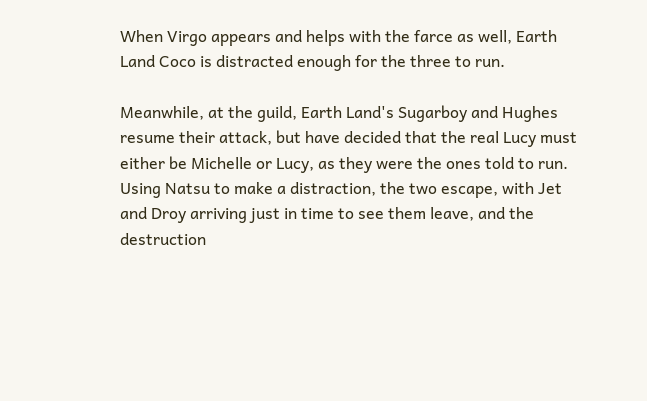When Virgo appears and helps with the farce as well, Earth Land Coco is distracted enough for the three to run.

Meanwhile, at the guild, Earth Land's Sugarboy and Hughes resume their attack, but have decided that the real Lucy must either be Michelle or Lucy, as they were the ones told to run. Using Natsu to make a distraction, the two escape, with Jet and Droy arriving just in time to see them leave, and the destruction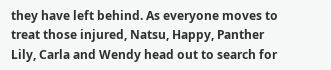they have left behind. As everyone moves to treat those injured, Natsu, Happy, Panther Lily, Carla and Wendy head out to search for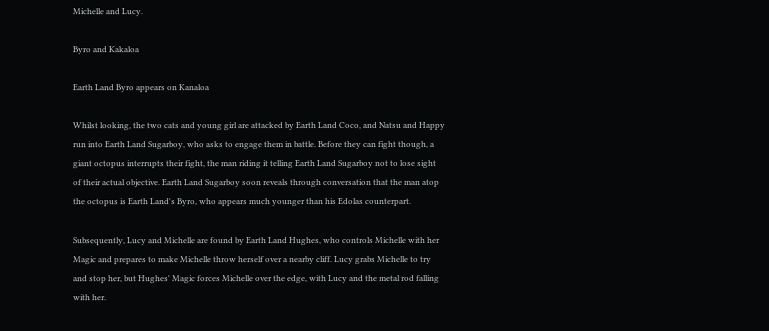Michelle and Lucy.

Byro and Kakaloa

Earth Land Byro appears on Kanaloa

Whilst looking, the two cats and young girl are attacked by Earth Land Coco, and Natsu and Happy run into Earth Land Sugarboy, who asks to engage them in battle. Before they can fight though, a giant octopus interrupts their fight, the man riding it telling Earth Land Sugarboy not to lose sight of their actual objective. Earth Land Sugarboy soon reveals through conversation that the man atop the octopus is Earth Land's Byro, who appears much younger than his Edolas counterpart.

Subsequently, Lucy and Michelle are found by Earth Land Hughes, who controls Michelle with her Magic and prepares to make Michelle throw herself over a nearby cliff. Lucy grabs Michelle to try and stop her, but Hughes' Magic forces Michelle over the edge, with Lucy and the metal rod falling with her.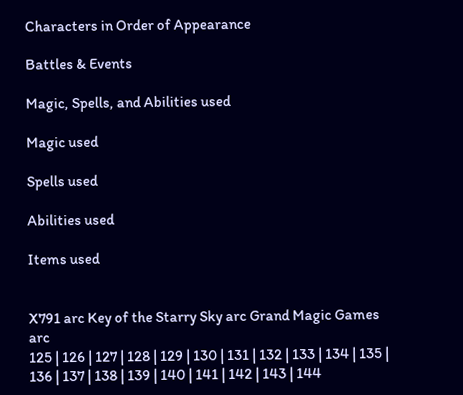Characters in Order of Appearance

Battles & Events

Magic, Spells, and Abilities used

Magic used

Spells used

Abilities used

Items used


X791 arc Key of the Starry Sky arc Grand Magic Games arc
125 | 126 | 127 | 128 | 129 | 130 | 131 | 132 | 133 | 134 | 135 | 136 | 137 | 138 | 139 | 140 | 141 | 142 | 143 | 144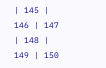| 145 | 146 | 147 | 148 | 149 | 150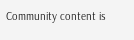Community content is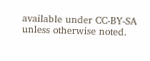available under CC-BY-SA unless otherwise noted.